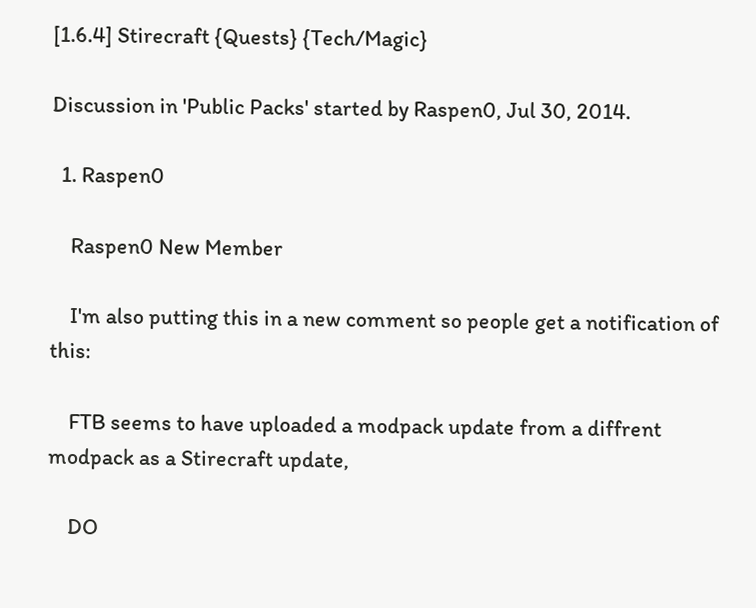[1.6.4] Stirecraft {Quests} {Tech/Magic}

Discussion in 'Public Packs' started by Raspen0, Jul 30, 2014.

  1. Raspen0

    Raspen0 New Member

    I'm also putting this in a new comment so people get a notification of this:

    FTB seems to have uploaded a modpack update from a diffrent modpack as a Stirecraft update,

    DO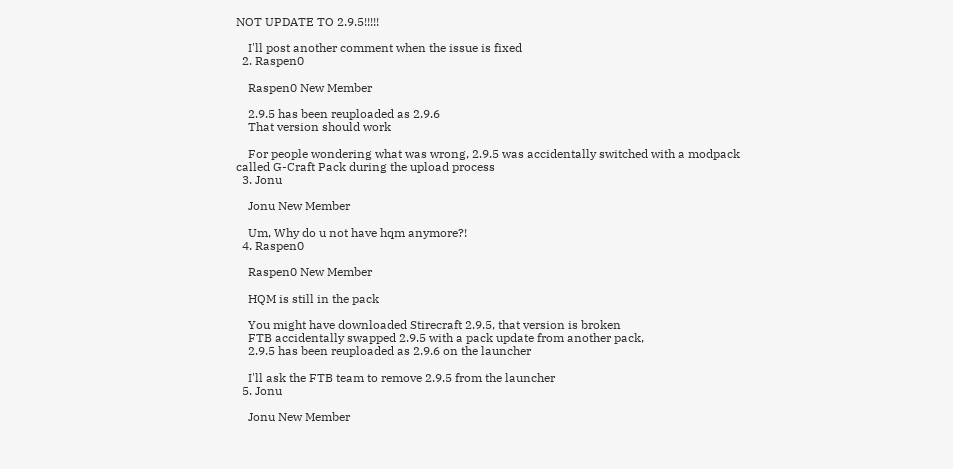NOT UPDATE TO 2.9.5!!!!!

    I'll post another comment when the issue is fixed
  2. Raspen0

    Raspen0 New Member

    2.9.5 has been reuploaded as 2.9.6
    That version should work

    For people wondering what was wrong, 2.9.5 was accidentally switched with a modpack called G-Craft Pack during the upload process
  3. Jonu

    Jonu New Member

    Um, Why do u not have hqm anymore?!
  4. Raspen0

    Raspen0 New Member

    HQM is still in the pack

    You might have downloaded Stirecraft 2.9.5, that version is broken
    FTB accidentally swapped 2.9.5 with a pack update from another pack,
    2.9.5 has been reuploaded as 2.9.6 on the launcher

    I'll ask the FTB team to remove 2.9.5 from the launcher
  5. Jonu

    Jonu New Member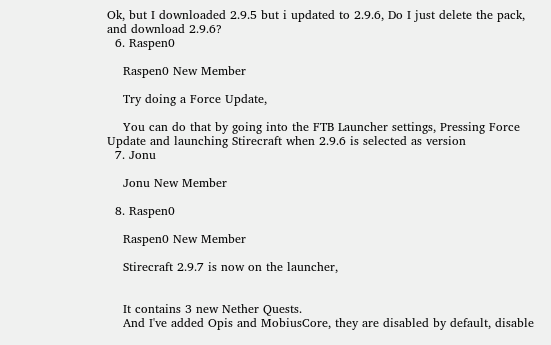Ok, but I downloaded 2.9.5 but i updated to 2.9.6, Do I just delete the pack, and download 2.9.6?
  6. Raspen0

    Raspen0 New Member

    Try doing a Force Update,

    You can do that by going into the FTB Launcher settings, Pressing Force Update and launching Stirecraft when 2.9.6 is selected as version
  7. Jonu

    Jonu New Member

  8. Raspen0

    Raspen0 New Member

    Stirecraft 2.9.7 is now on the launcher,


    It contains 3 new Nether Quests.
    And I've added Opis and MobiusCore, they are disabled by default, disable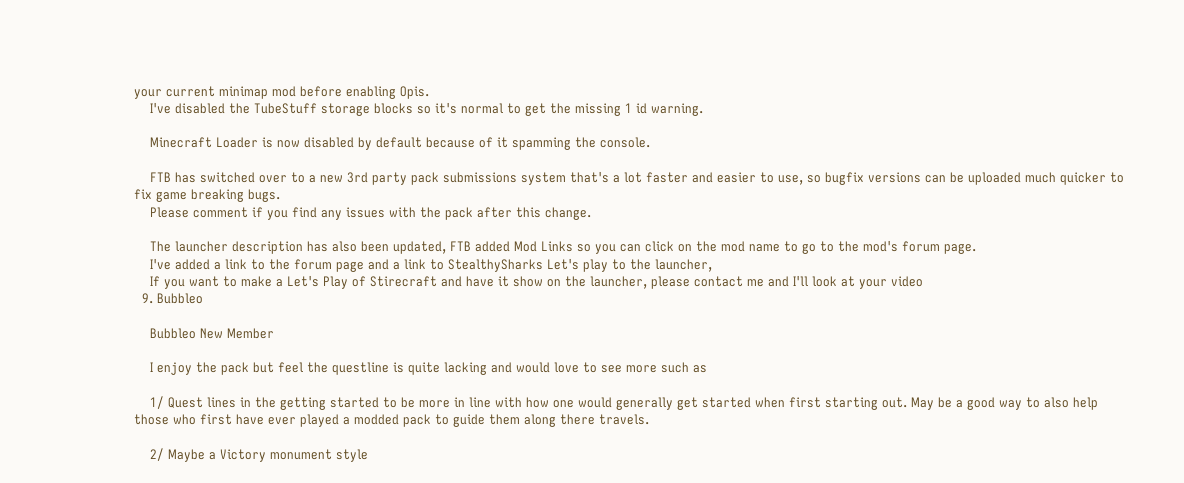your current minimap mod before enabling Opis.
    I've disabled the TubeStuff storage blocks so it's normal to get the missing 1 id warning.

    Minecraft Loader is now disabled by default because of it spamming the console.

    FTB has switched over to a new 3rd party pack submissions system that's a lot faster and easier to use, so bugfix versions can be uploaded much quicker to fix game breaking bugs.
    Please comment if you find any issues with the pack after this change.

    The launcher description has also been updated, FTB added Mod Links so you can click on the mod name to go to the mod's forum page.
    I've added a link to the forum page and a link to StealthySharks Let's play to the launcher,
    If you want to make a Let's Play of Stirecraft and have it show on the launcher, please contact me and I'll look at your video
  9. Bubbleo

    Bubbleo New Member

    I enjoy the pack but feel the questline is quite lacking and would love to see more such as

    1/ Quest lines in the getting started to be more in line with how one would generally get started when first starting out. May be a good way to also help those who first have ever played a modded pack to guide them along there travels.

    2/ Maybe a Victory monument style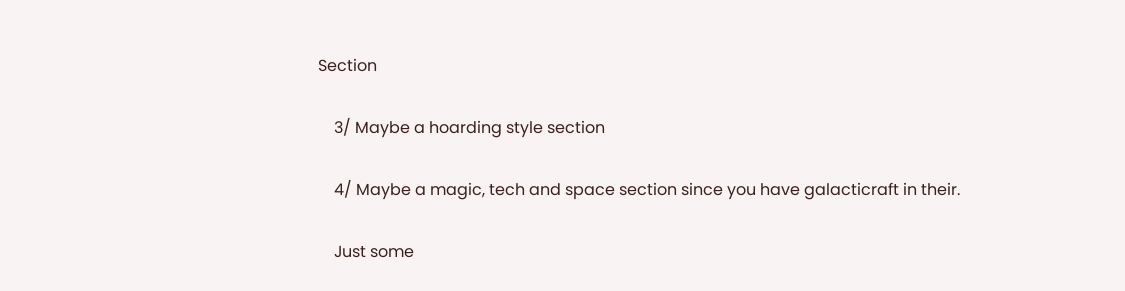Section

    3/ Maybe a hoarding style section

    4/ Maybe a magic, tech and space section since you have galacticraft in their.

    Just some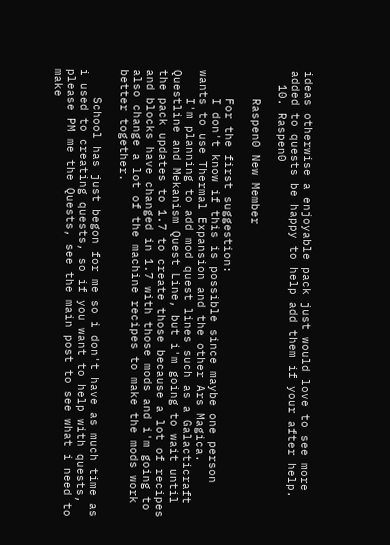ideas otherwise a enjoyable pack just would love to see more added to quests be happy to help add them if your after help.
  10. Raspen0

    Raspen0 New Member

    For the first suggestion:
    I don't know if this is possible since maybe one person wants to use Thermal Expansion and the other Ars Magica.
    I'm planning to add mod quest lines such as a Galacticraft Questline and Mekanism Quest Line, but i'm going to wait until the pack updates to 1.7 to create those because a lot of recipes and blocks have changed in 1.7 with those mods and i'm going to also change a lot of the machine recipes to make the mods work better together.

    School has just begon for me so i don't have as much time as i used to creating quests, so if you want to help with quests, please PM me the Quests, see the main post to see what i need to make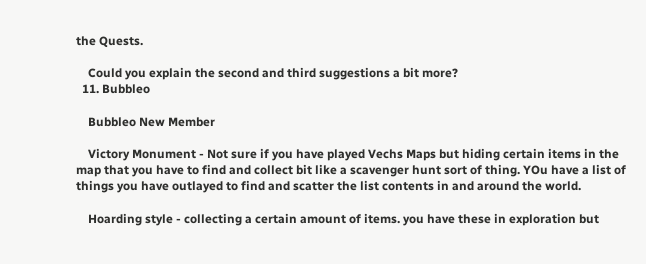the Quests.

    Could you explain the second and third suggestions a bit more?
  11. Bubbleo

    Bubbleo New Member

    Victory Monument - Not sure if you have played Vechs Maps but hiding certain items in the map that you have to find and collect bit like a scavenger hunt sort of thing. YOu have a list of things you have outlayed to find and scatter the list contents in and around the world.

    Hoarding style - collecting a certain amount of items. you have these in exploration but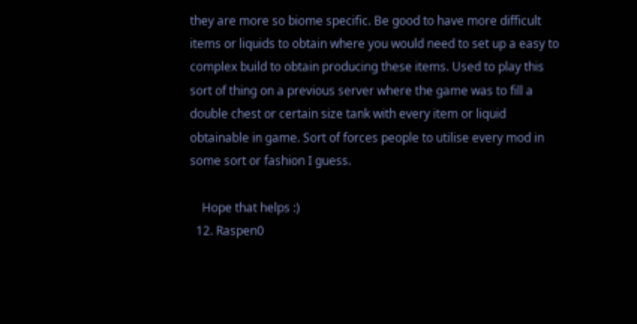they are more so biome specific. Be good to have more difficult items or liquids to obtain where you would need to set up a easy to complex build to obtain producing these items. Used to play this sort of thing on a previous server where the game was to fill a double chest or certain size tank with every item or liquid obtainable in game. Sort of forces people to utilise every mod in some sort or fashion I guess.

    Hope that helps :)
  12. Raspen0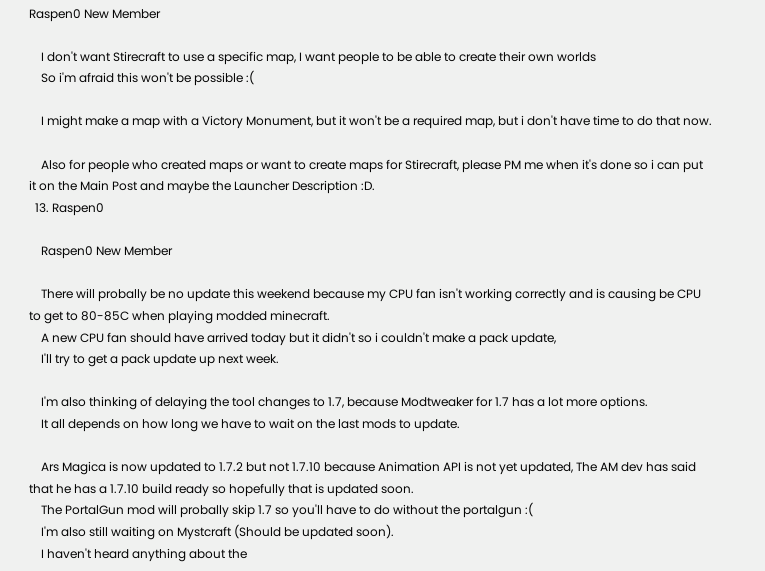Raspen0 New Member

    I don't want Stirecraft to use a specific map, I want people to be able to create their own worlds
    So i'm afraid this won't be possible :(

    I might make a map with a Victory Monument, but it won't be a required map, but i don't have time to do that now.

    Also for people who created maps or want to create maps for Stirecraft, please PM me when it's done so i can put it on the Main Post and maybe the Launcher Description :D.
  13. Raspen0

    Raspen0 New Member

    There will probally be no update this weekend because my CPU fan isn't working correctly and is causing be CPU to get to 80-85C when playing modded minecraft.
    A new CPU fan should have arrived today but it didn't so i couldn't make a pack update,
    I'll try to get a pack update up next week.

    I'm also thinking of delaying the tool changes to 1.7, because Modtweaker for 1.7 has a lot more options.
    It all depends on how long we have to wait on the last mods to update.

    Ars Magica is now updated to 1.7.2 but not 1.7.10 because Animation API is not yet updated, The AM dev has said that he has a 1.7.10 build ready so hopefully that is updated soon.
    The PortalGun mod will probally skip 1.7 so you'll have to do without the portalgun :(
    I'm also still waiting on Mystcraft (Should be updated soon).
    I haven't heard anything about the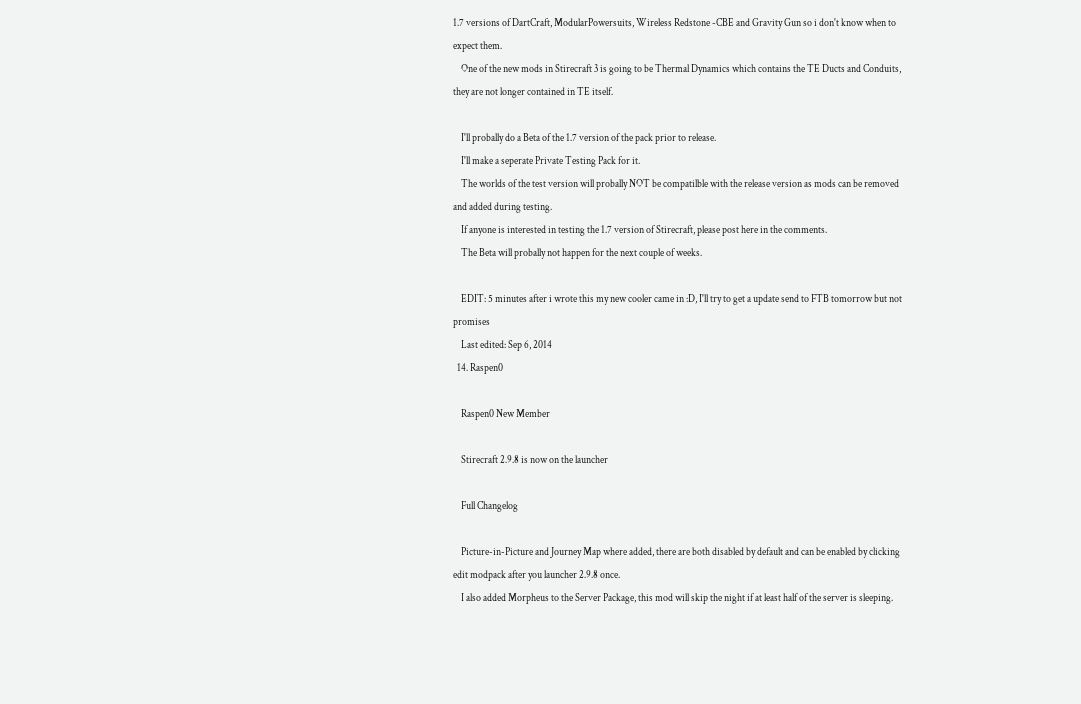1.7 versions of DartCraft, ModularPowersuits, Wireless Redstone -CBE and Gravity Gun so i don't know when to expect them.
    One of the new mods in Stirecraft 3 is going to be Thermal Dynamics which contains the TE Ducts and Conduits, they are not longer contained in TE itself.

    I'll probally do a Beta of the 1.7 version of the pack prior to release.
    I'll make a seperate Private Testing Pack for it.
    The worlds of the test version will probally NOT be compatilble with the release version as mods can be removed and added during testing.
    If anyone is interested in testing the 1.7 version of Stirecraft, please post here in the comments.
    The Beta will probally not happen for the next couple of weeks.

    EDIT: 5 minutes after i wrote this my new cooler came in :D, I'll try to get a update send to FTB tomorrow but not promises
    Last edited: Sep 6, 2014
  14. Raspen0

    Raspen0 New Member

    Stirecraft 2.9.8 is now on the launcher

    Full Changelog

    Picture-in-Picture and Journey Map where added, there are both disabled by default and can be enabled by clicking edit modpack after you launcher 2.9.8 once.
    I also added Morpheus to the Server Package, this mod will skip the night if at least half of the server is sleeping.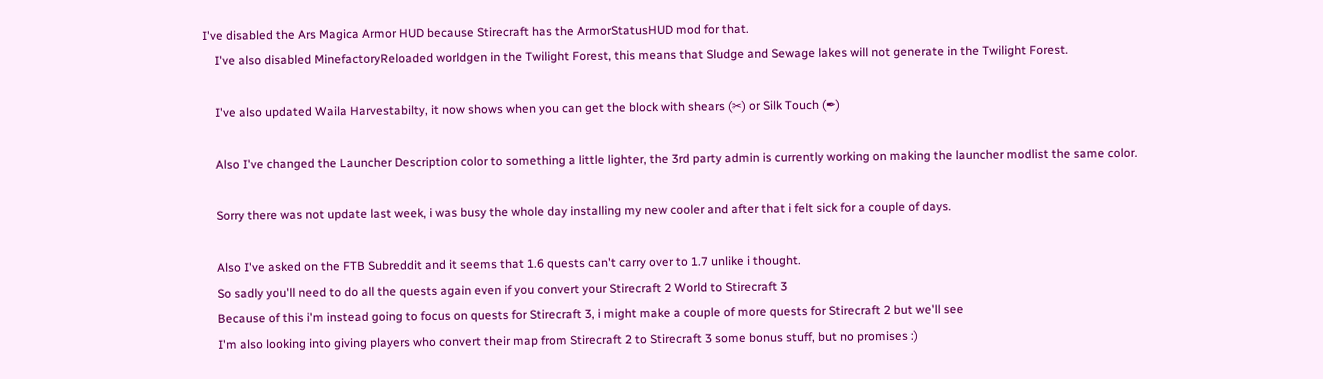I've disabled the Ars Magica Armor HUD because Stirecraft has the ArmorStatusHUD mod for that.
    I've also disabled MinefactoryReloaded worldgen in the Twilight Forest, this means that Sludge and Sewage lakes will not generate in the Twilight Forest.

    I've also updated Waila Harvestabilty, it now shows when you can get the block with shears (✂) or Silk Touch (✒)

    Also I've changed the Launcher Description color to something a little lighter, the 3rd party admin is currently working on making the launcher modlist the same color.

    Sorry there was not update last week, i was busy the whole day installing my new cooler and after that i felt sick for a couple of days.

    Also I've asked on the FTB Subreddit and it seems that 1.6 quests can't carry over to 1.7 unlike i thought.
    So sadly you'll need to do all the quests again even if you convert your Stirecraft 2 World to Stirecraft 3
    Because of this i'm instead going to focus on quests for Stirecraft 3, i might make a couple of more quests for Stirecraft 2 but we'll see
    I'm also looking into giving players who convert their map from Stirecraft 2 to Stirecraft 3 some bonus stuff, but no promises :)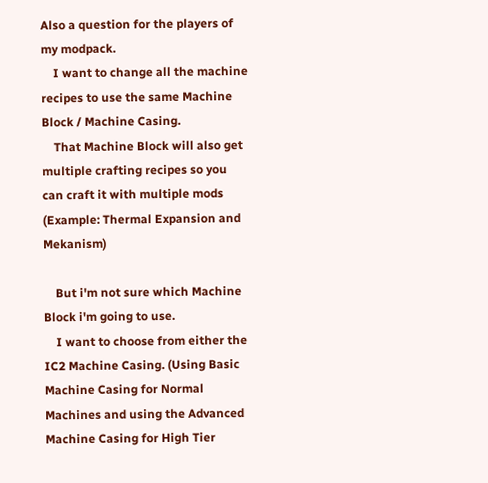Also a question for the players of my modpack.
    I want to change all the machine recipes to use the same Machine Block / Machine Casing.
    That Machine Block will also get multiple crafting recipes so you can craft it with multiple mods (Example: Thermal Expansion and Mekanism)

    But i'm not sure which Machine Block i'm going to use.
    I want to choose from either the IC2 Machine Casing. (Using Basic Machine Casing for Normal Machines and using the Advanced Machine Casing for High Tier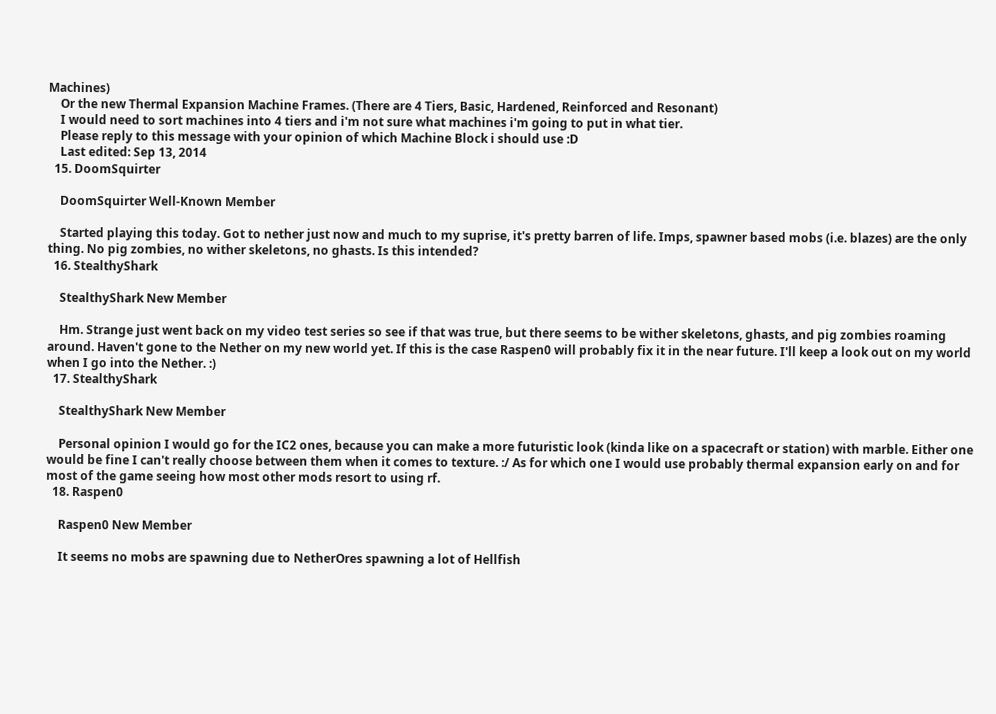Machines)
    Or the new Thermal Expansion Machine Frames. (There are 4 Tiers, Basic, Hardened, Reinforced and Resonant)
    I would need to sort machines into 4 tiers and i'm not sure what machines i'm going to put in what tier.
    Please reply to this message with your opinion of which Machine Block i should use :D
    Last edited: Sep 13, 2014
  15. DoomSquirter

    DoomSquirter Well-Known Member

    Started playing this today. Got to nether just now and much to my suprise, it's pretty barren of life. Imps, spawner based mobs (i.e. blazes) are the only thing. No pig zombies, no wither skeletons, no ghasts. Is this intended?
  16. StealthyShark

    StealthyShark New Member

    Hm. Strange just went back on my video test series so see if that was true, but there seems to be wither skeletons, ghasts, and pig zombies roaming around. Haven't gone to the Nether on my new world yet. If this is the case Raspen0 will probably fix it in the near future. I'll keep a look out on my world when I go into the Nether. :)
  17. StealthyShark

    StealthyShark New Member

    Personal opinion I would go for the IC2 ones, because you can make a more futuristic look (kinda like on a spacecraft or station) with marble. Either one would be fine I can't really choose between them when it comes to texture. :/ As for which one I would use probably thermal expansion early on and for most of the game seeing how most other mods resort to using rf.
  18. Raspen0

    Raspen0 New Member

    It seems no mobs are spawning due to NetherOres spawning a lot of Hellfish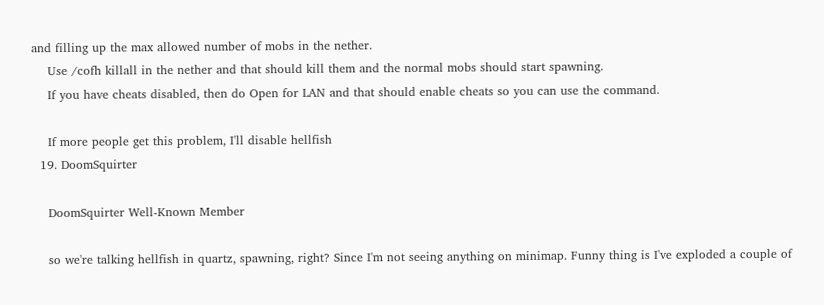and filling up the max allowed number of mobs in the nether.
    Use /cofh killall in the nether and that should kill them and the normal mobs should start spawning.
    If you have cheats disabled, then do Open for LAN and that should enable cheats so you can use the command.

    If more people get this problem, I'll disable hellfish
  19. DoomSquirter

    DoomSquirter Well-Known Member

    so we're talking hellfish in quartz, spawning, right? Since I'm not seeing anything on minimap. Funny thing is I've exploded a couple of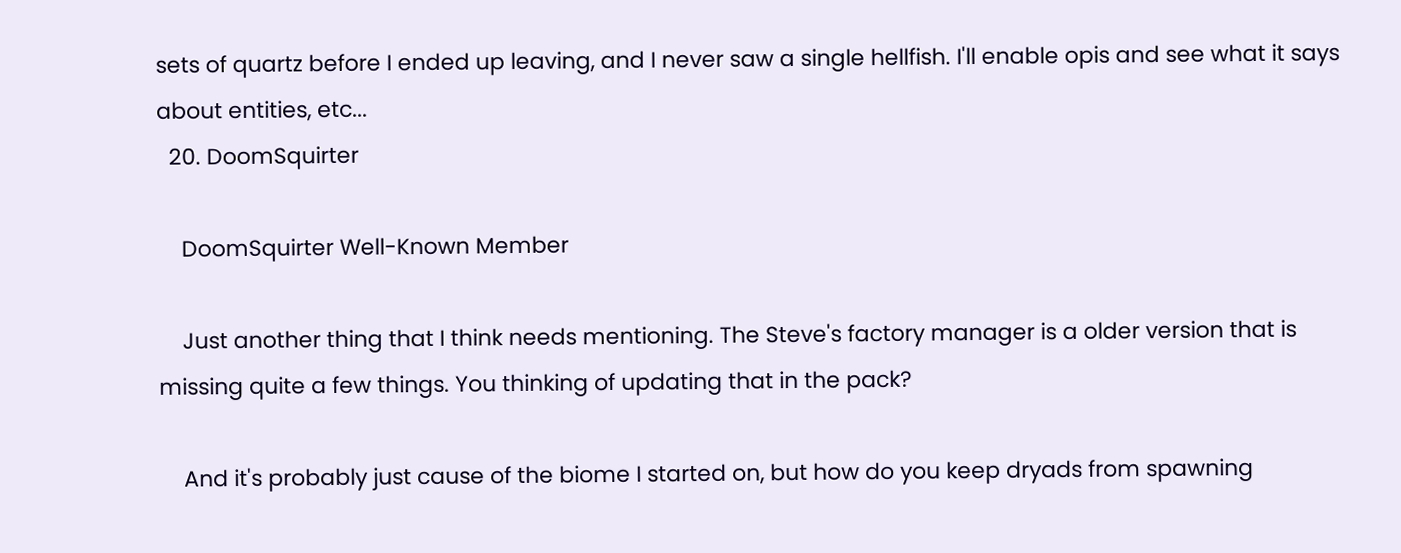sets of quartz before I ended up leaving, and I never saw a single hellfish. I'll enable opis and see what it says about entities, etc...
  20. DoomSquirter

    DoomSquirter Well-Known Member

    Just another thing that I think needs mentioning. The Steve's factory manager is a older version that is missing quite a few things. You thinking of updating that in the pack?

    And it's probably just cause of the biome I started on, but how do you keep dryads from spawning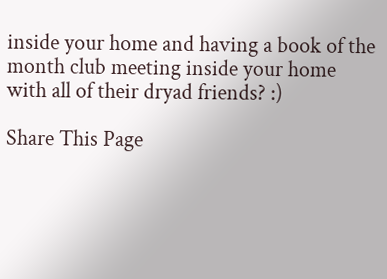inside your home and having a book of the month club meeting inside your home with all of their dryad friends? :)

Share This Page